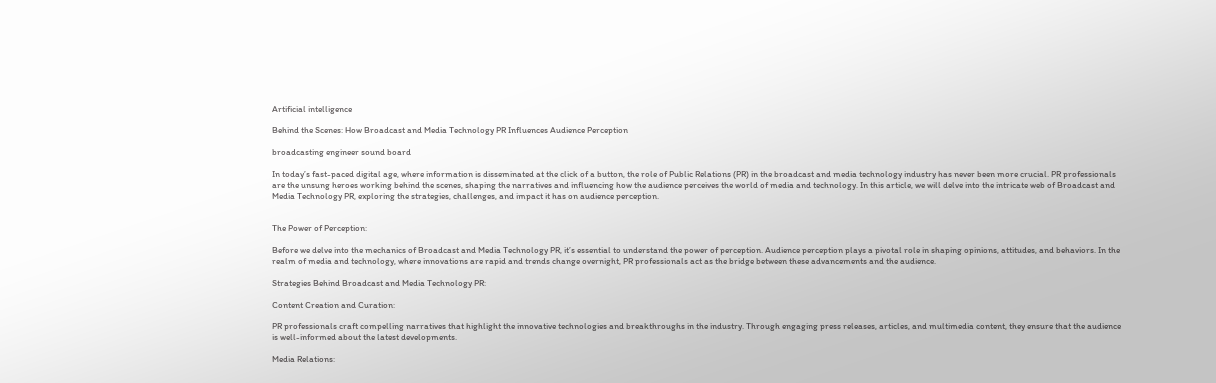Artificial intelligence

Behind the Scenes: How Broadcast and Media Technology PR Influences Audience Perception

broadcasting engineer sound board

In today’s fast-paced digital age, where information is disseminated at the click of a button, the role of Public Relations (PR) in the broadcast and media technology industry has never been more crucial. PR professionals are the unsung heroes working behind the scenes, shaping the narratives and influencing how the audience perceives the world of media and technology. In this article, we will delve into the intricate web of Broadcast and Media Technology PR, exploring the strategies, challenges, and impact it has on audience perception.


The Power of Perception:

Before we delve into the mechanics of Broadcast and Media Technology PR, it’s essential to understand the power of perception. Audience perception plays a pivotal role in shaping opinions, attitudes, and behaviors. In the realm of media and technology, where innovations are rapid and trends change overnight, PR professionals act as the bridge between these advancements and the audience.

Strategies Behind Broadcast and Media Technology PR:

Content Creation and Curation:

PR professionals craft compelling narratives that highlight the innovative technologies and breakthroughs in the industry. Through engaging press releases, articles, and multimedia content, they ensure that the audience is well-informed about the latest developments.

Media Relations: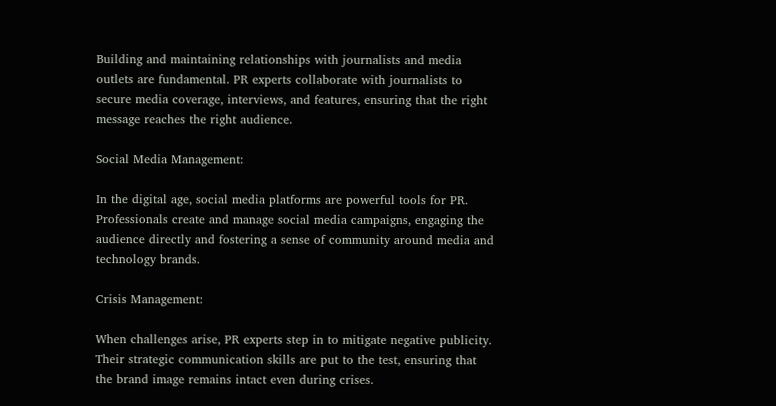Building and maintaining relationships with journalists and media outlets are fundamental. PR experts collaborate with journalists to secure media coverage, interviews, and features, ensuring that the right message reaches the right audience.

Social Media Management:

In the digital age, social media platforms are powerful tools for PR. Professionals create and manage social media campaigns, engaging the audience directly and fostering a sense of community around media and technology brands.

Crisis Management:

When challenges arise, PR experts step in to mitigate negative publicity. Their strategic communication skills are put to the test, ensuring that the brand image remains intact even during crises.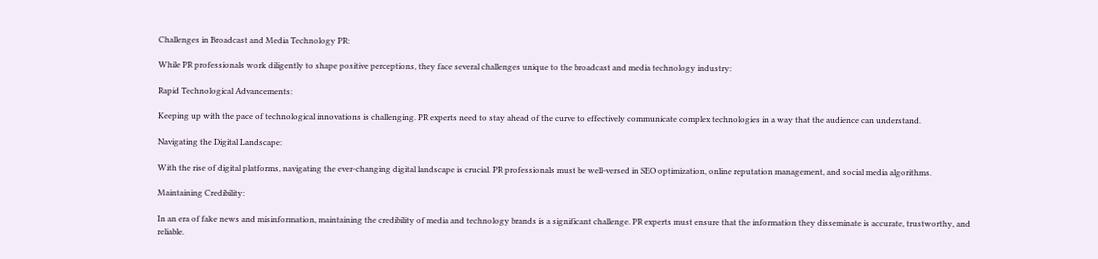Challenges in Broadcast and Media Technology PR:

While PR professionals work diligently to shape positive perceptions, they face several challenges unique to the broadcast and media technology industry:

Rapid Technological Advancements:

Keeping up with the pace of technological innovations is challenging. PR experts need to stay ahead of the curve to effectively communicate complex technologies in a way that the audience can understand.

Navigating the Digital Landscape:

With the rise of digital platforms, navigating the ever-changing digital landscape is crucial. PR professionals must be well-versed in SEO optimization, online reputation management, and social media algorithms.

Maintaining Credibility:

In an era of fake news and misinformation, maintaining the credibility of media and technology brands is a significant challenge. PR experts must ensure that the information they disseminate is accurate, trustworthy, and reliable.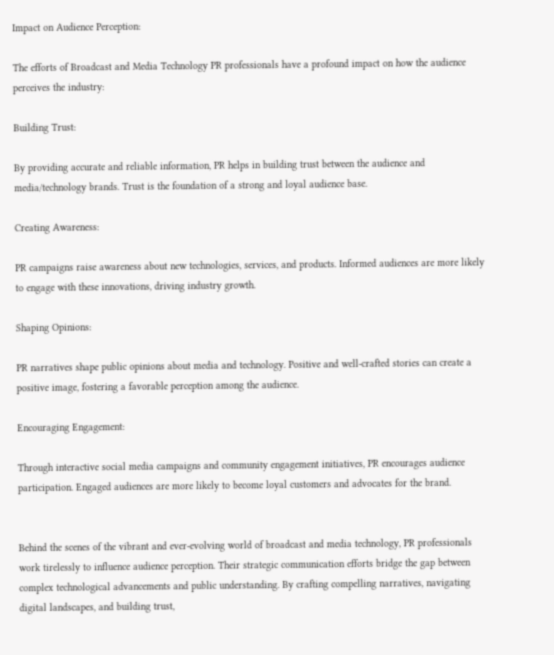Impact on Audience Perception:

The efforts of Broadcast and Media Technology PR professionals have a profound impact on how the audience perceives the industry:

Building Trust:

By providing accurate and reliable information, PR helps in building trust between the audience and media/technology brands. Trust is the foundation of a strong and loyal audience base.

Creating Awareness:

PR campaigns raise awareness about new technologies, services, and products. Informed audiences are more likely to engage with these innovations, driving industry growth.

Shaping Opinions:

PR narratives shape public opinions about media and technology. Positive and well-crafted stories can create a positive image, fostering a favorable perception among the audience.

Encouraging Engagement:

Through interactive social media campaigns and community engagement initiatives, PR encourages audience participation. Engaged audiences are more likely to become loyal customers and advocates for the brand.


Behind the scenes of the vibrant and ever-evolving world of broadcast and media technology, PR professionals work tirelessly to influence audience perception. Their strategic communication efforts bridge the gap between complex technological advancements and public understanding. By crafting compelling narratives, navigating digital landscapes, and building trust,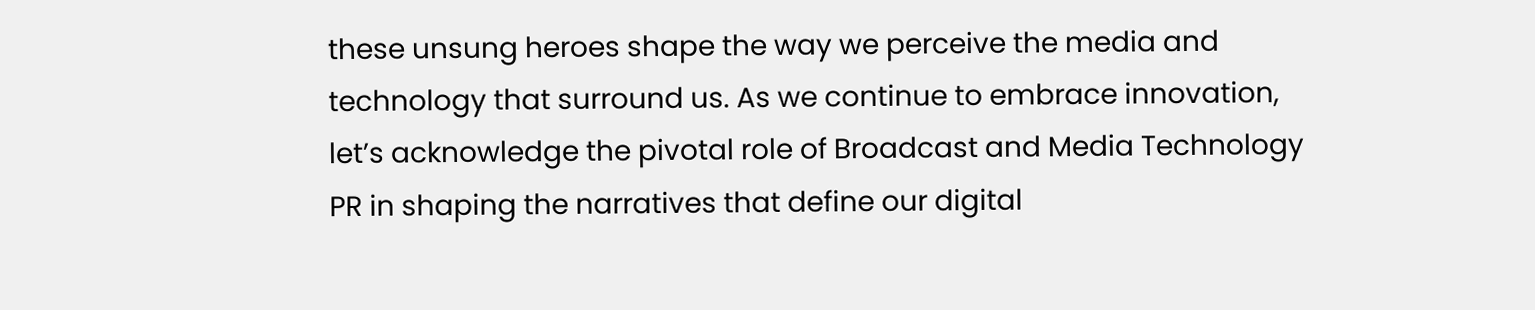these unsung heroes shape the way we perceive the media and technology that surround us. As we continue to embrace innovation, let’s acknowledge the pivotal role of Broadcast and Media Technology PR in shaping the narratives that define our digital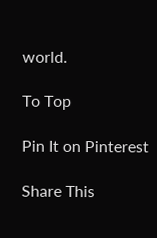world.

To Top

Pin It on Pinterest

Share This